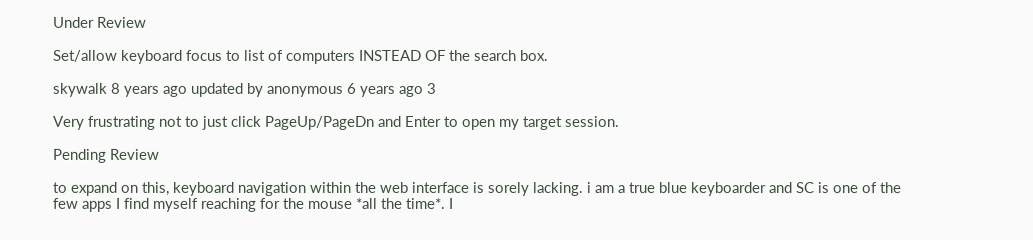Under Review

Set/allow keyboard focus to list of computers INSTEAD OF the search box.

skywalk 8 years ago updated by anonymous 6 years ago 3

Very frustrating not to just click PageUp/PageDn and Enter to open my target session.

Pending Review

to expand on this, keyboard navigation within the web interface is sorely lacking. i am a true blue keyboarder and SC is one of the few apps I find myself reaching for the mouse *all the time*. I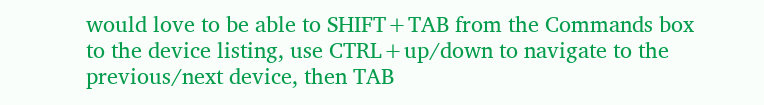would love to be able to SHIFT+TAB from the Commands box to the device listing, use CTRL+up/down to navigate to the previous/next device, then TAB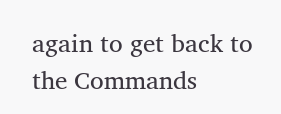again to get back to the Commands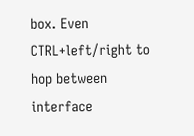box. Even CTRL+left/right to hop between interface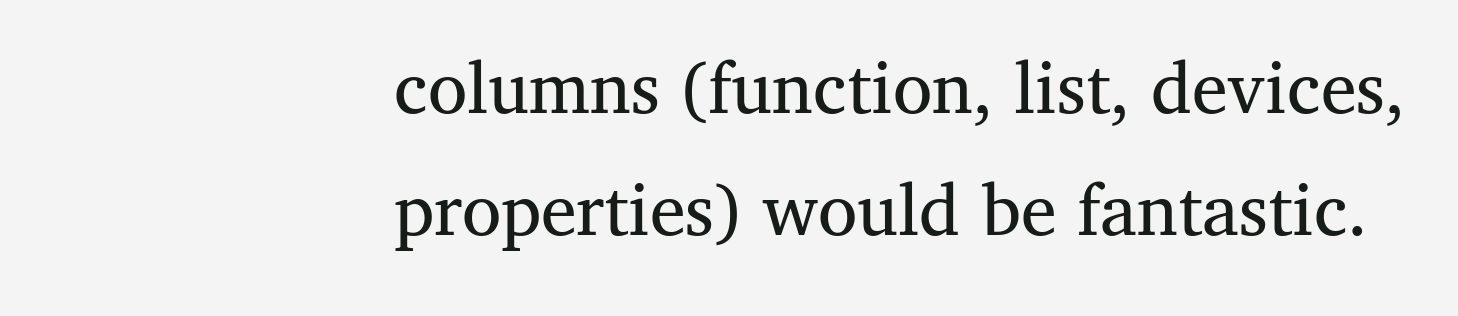columns (function, list, devices, properties) would be fantastic.